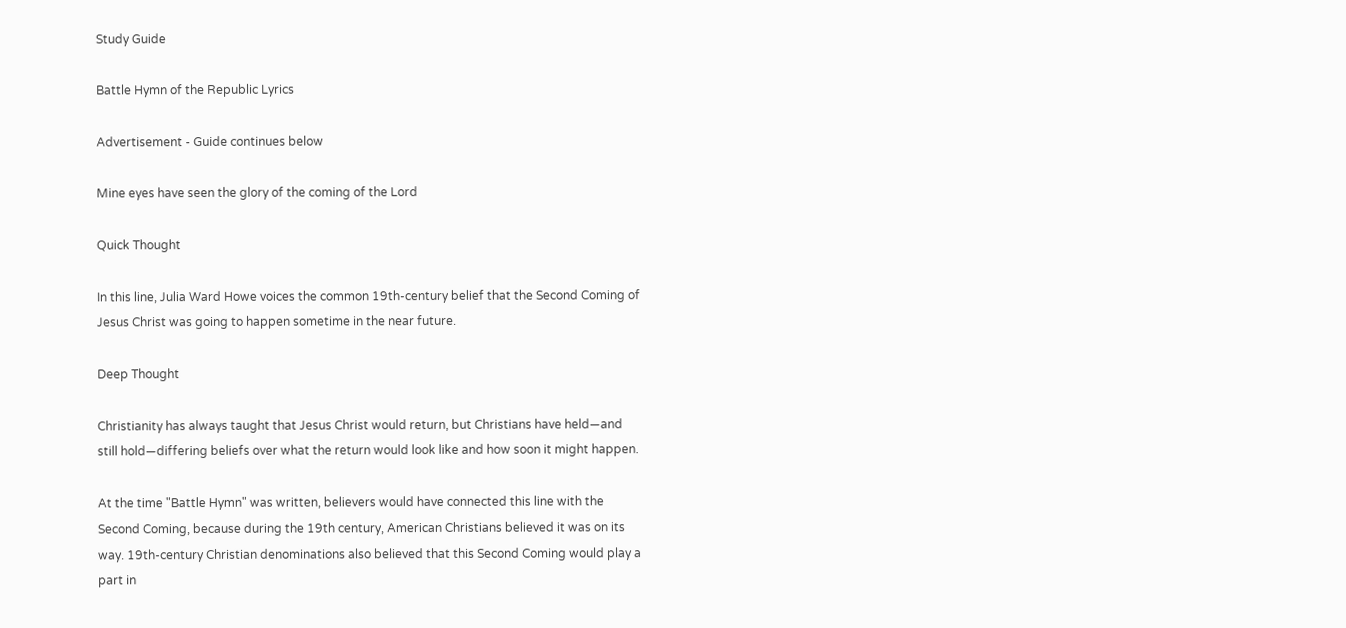Study Guide

Battle Hymn of the Republic Lyrics

Advertisement - Guide continues below

Mine eyes have seen the glory of the coming of the Lord

Quick Thought

In this line, Julia Ward Howe voices the common 19th-century belief that the Second Coming of Jesus Christ was going to happen sometime in the near future.

Deep Thought

Christianity has always taught that Jesus Christ would return, but Christians have held—and still hold—differing beliefs over what the return would look like and how soon it might happen.

At the time "Battle Hymn" was written, believers would have connected this line with the Second Coming, because during the 19th century, American Christians believed it was on its way. 19th-century Christian denominations also believed that this Second Coming would play a part in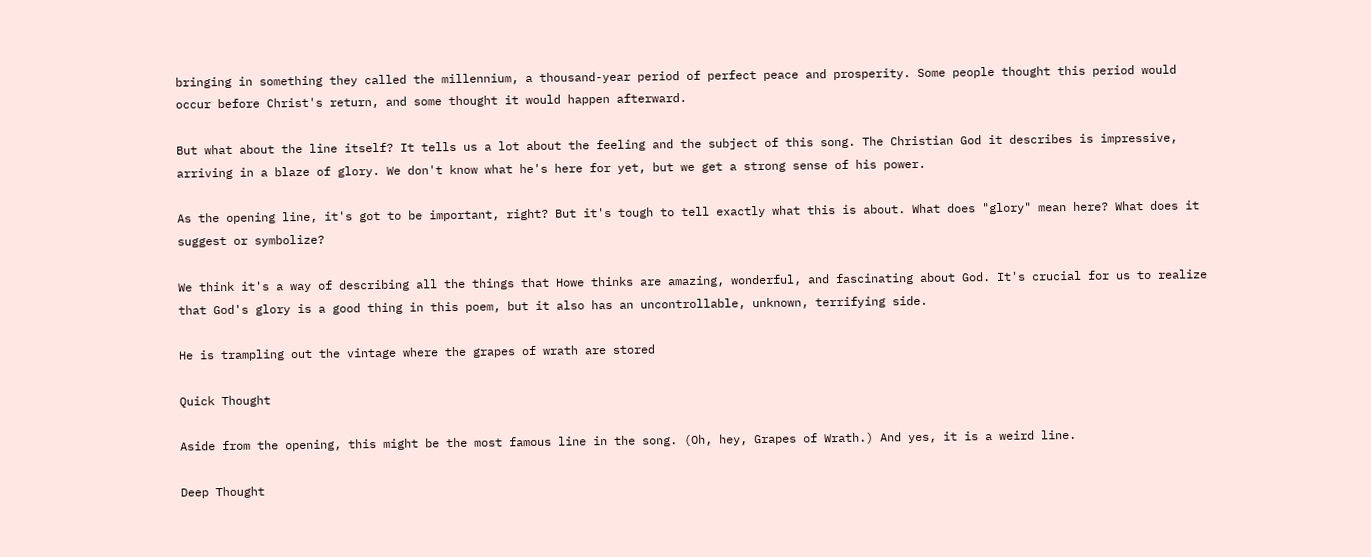bringing in something they called the millennium, a thousand-year period of perfect peace and prosperity. Some people thought this period would occur before Christ's return, and some thought it would happen afterward.

But what about the line itself? It tells us a lot about the feeling and the subject of this song. The Christian God it describes is impressive, arriving in a blaze of glory. We don't know what he's here for yet, but we get a strong sense of his power.

As the opening line, it's got to be important, right? But it's tough to tell exactly what this is about. What does "glory" mean here? What does it suggest or symbolize?

We think it's a way of describing all the things that Howe thinks are amazing, wonderful, and fascinating about God. It's crucial for us to realize that God's glory is a good thing in this poem, but it also has an uncontrollable, unknown, terrifying side.

He is trampling out the vintage where the grapes of wrath are stored

Quick Thought

Aside from the opening, this might be the most famous line in the song. (Oh, hey, Grapes of Wrath.) And yes, it is a weird line.

Deep Thought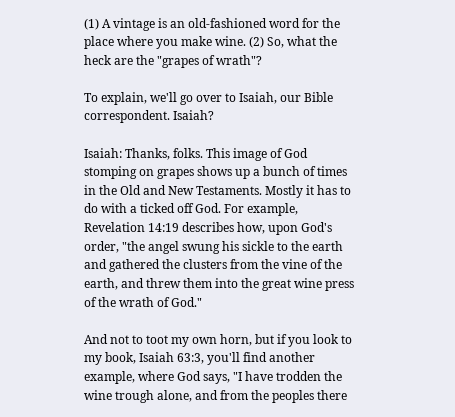(1) A vintage is an old-fashioned word for the place where you make wine. (2) So, what the heck are the "grapes of wrath"?

To explain, we'll go over to Isaiah, our Bible correspondent. Isaiah?

Isaiah: Thanks, folks. This image of God stomping on grapes shows up a bunch of times in the Old and New Testaments. Mostly it has to do with a ticked off God. For example, Revelation 14:19 describes how, upon God's order, "the angel swung his sickle to the earth and gathered the clusters from the vine of the earth, and threw them into the great wine press of the wrath of God."

And not to toot my own horn, but if you look to my book, Isaiah 63:3, you'll find another example, where God says, "I have trodden the wine trough alone, and from the peoples there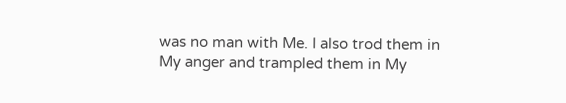was no man with Me. I also trod them in My anger and trampled them in My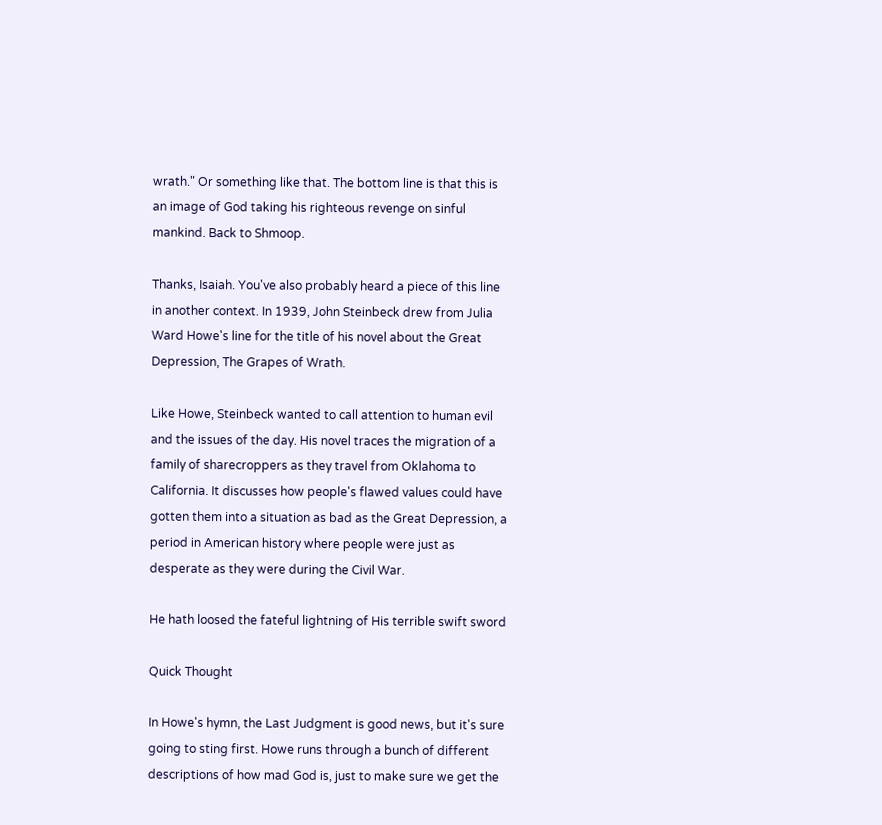wrath." Or something like that. The bottom line is that this is an image of God taking his righteous revenge on sinful mankind. Back to Shmoop.

Thanks, Isaiah. You've also probably heard a piece of this line in another context. In 1939, John Steinbeck drew from Julia Ward Howe's line for the title of his novel about the Great Depression, The Grapes of Wrath.

Like Howe, Steinbeck wanted to call attention to human evil and the issues of the day. His novel traces the migration of a family of sharecroppers as they travel from Oklahoma to California. It discusses how people's flawed values could have gotten them into a situation as bad as the Great Depression, a period in American history where people were just as desperate as they were during the Civil War.

He hath loosed the fateful lightning of His terrible swift sword

Quick Thought

In Howe's hymn, the Last Judgment is good news, but it's sure going to sting first. Howe runs through a bunch of different descriptions of how mad God is, just to make sure we get the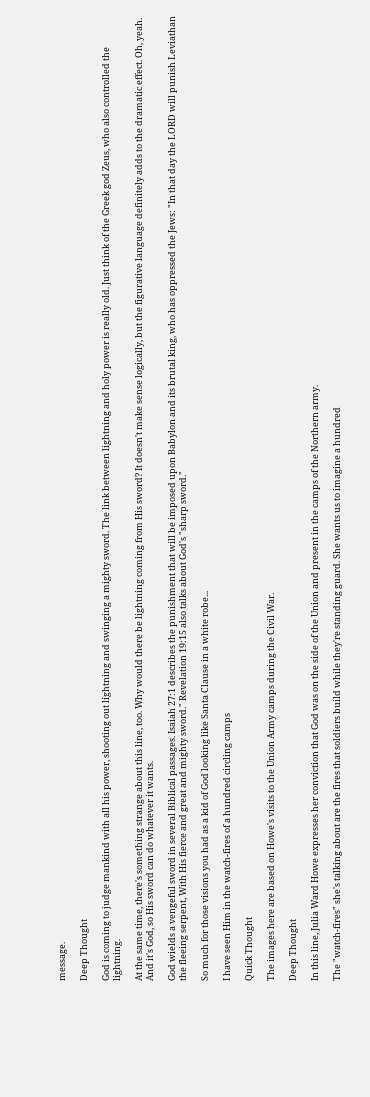message.

Deep Thought

God is coming to judge mankind with all his power, shooting out lightning and swinging a mighty sword. The link between lightning and holy power is really old. Just think of the Greek god Zeus, who also controlled the lightning.

At the same time, there's something strange about this line, too. Why would there be lightning coming from His sword? It doesn't make sense logically, but the figurative language definitely adds to the dramatic effect. Oh, yeah. And it's God, so His sword can do whatever it wants.

God wields a vengeful sword in several Biblical passages. Isaiah 27:1 describes the punishment that will be imposed upon Babylon and its brutal king, who has oppressed the Jews: "In that day the LORD will punish Leviathan the fleeing serpent, With His fierce and great and mighty sword." Revelation 19:15 also talks about God's "sharp sword."

So much for those visions you had as a kid of God looking like Santa Clause in a white robe...

I have seen Him in the watch-fires of a hundred circling camps

Quick Thought

The images here are based on Howe's visits to the Union Army camps during the Civil War.

Deep Thought

In this line, Julia Ward Howe expresses her conviction that God was on the side of the Union and present in the camps of the Northern army.

The "watch-fires" she's talking about are the fires that soldiers build while they're standing guard. She wants us to imagine a hundred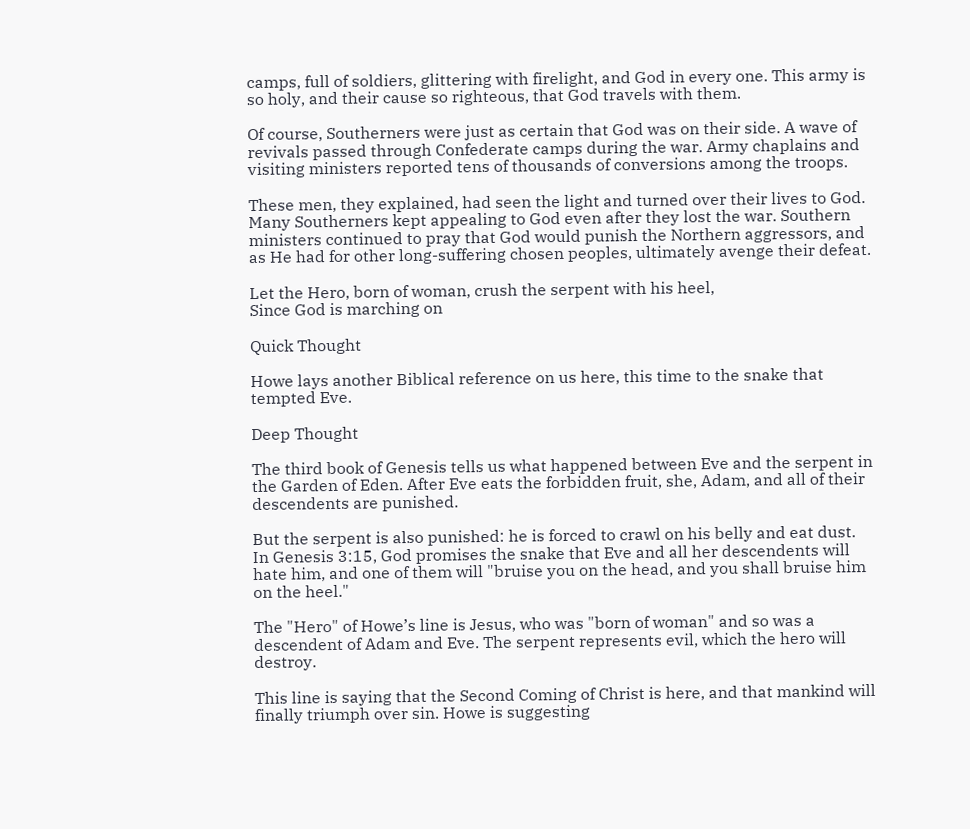camps, full of soldiers, glittering with firelight, and God in every one. This army is so holy, and their cause so righteous, that God travels with them.

Of course, Southerners were just as certain that God was on their side. A wave of revivals passed through Confederate camps during the war. Army chaplains and visiting ministers reported tens of thousands of conversions among the troops.

These men, they explained, had seen the light and turned over their lives to God. Many Southerners kept appealing to God even after they lost the war. Southern ministers continued to pray that God would punish the Northern aggressors, and as He had for other long-suffering chosen peoples, ultimately avenge their defeat.

Let the Hero, born of woman, crush the serpent with his heel,
Since God is marching on

Quick Thought

Howe lays another Biblical reference on us here, this time to the snake that tempted Eve.

Deep Thought

The third book of Genesis tells us what happened between Eve and the serpent in the Garden of Eden. After Eve eats the forbidden fruit, she, Adam, and all of their descendents are punished.

But the serpent is also punished: he is forced to crawl on his belly and eat dust. In Genesis 3:15, God promises the snake that Eve and all her descendents will hate him, and one of them will "bruise you on the head, and you shall bruise him on the heel."

The "Hero" of Howe’s line is Jesus, who was "born of woman" and so was a descendent of Adam and Eve. The serpent represents evil, which the hero will destroy.

This line is saying that the Second Coming of Christ is here, and that mankind will finally triumph over sin. Howe is suggesting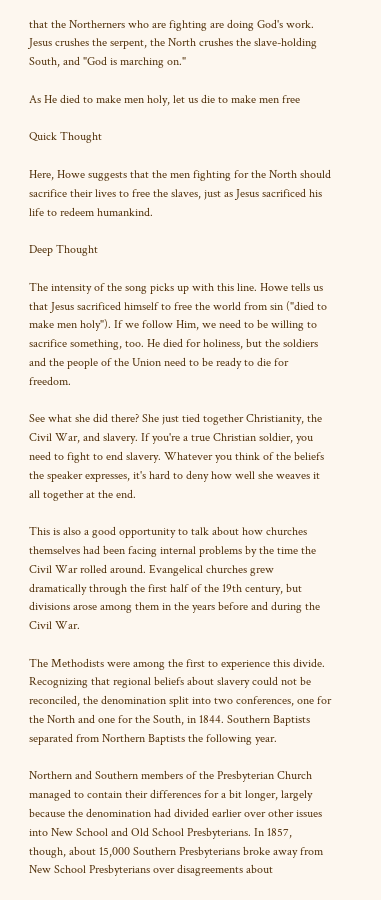that the Northerners who are fighting are doing God's work. Jesus crushes the serpent, the North crushes the slave-holding South, and "God is marching on."

As He died to make men holy, let us die to make men free

Quick Thought

Here, Howe suggests that the men fighting for the North should sacrifice their lives to free the slaves, just as Jesus sacrificed his life to redeem humankind.

Deep Thought

The intensity of the song picks up with this line. Howe tells us that Jesus sacrificed himself to free the world from sin ("died to make men holy"). If we follow Him, we need to be willing to sacrifice something, too. He died for holiness, but the soldiers and the people of the Union need to be ready to die for freedom.

See what she did there? She just tied together Christianity, the Civil War, and slavery. If you're a true Christian soldier, you need to fight to end slavery. Whatever you think of the beliefs the speaker expresses, it's hard to deny how well she weaves it all together at the end.

This is also a good opportunity to talk about how churches themselves had been facing internal problems by the time the Civil War rolled around. Evangelical churches grew dramatically through the first half of the 19th century, but divisions arose among them in the years before and during the Civil War.

The Methodists were among the first to experience this divide. Recognizing that regional beliefs about slavery could not be reconciled, the denomination split into two conferences, one for the North and one for the South, in 1844. Southern Baptists separated from Northern Baptists the following year.

Northern and Southern members of the Presbyterian Church managed to contain their differences for a bit longer, largely because the denomination had divided earlier over other issues into New School and Old School Presbyterians. In 1857, though, about 15,000 Southern Presbyterians broke away from New School Presbyterians over disagreements about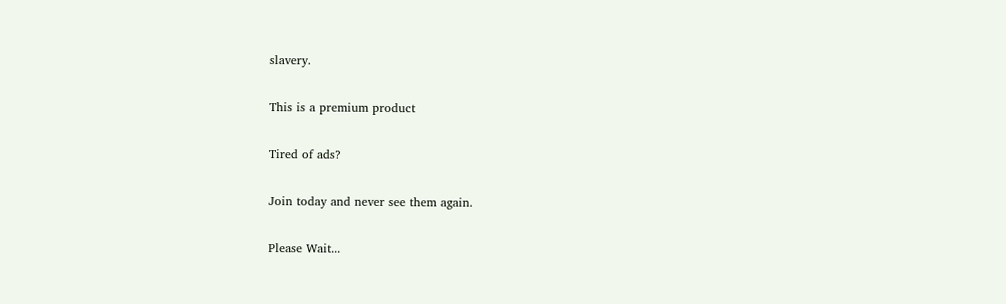slavery.

This is a premium product

Tired of ads?

Join today and never see them again.

Please Wait...